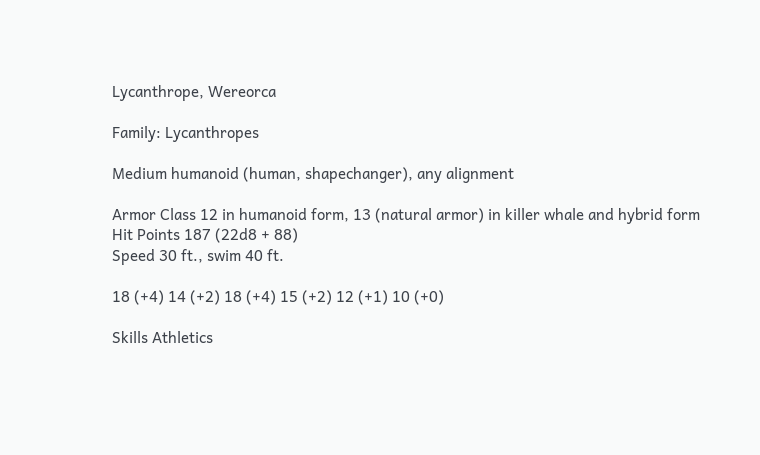Lycanthrope, Wereorca

Family: Lycanthropes

Medium humanoid (human, shapechanger), any alignment

Armor Class 12 in humanoid form, 13 (natural armor) in killer whale and hybrid form
Hit Points 187 (22d8 + 88)
Speed 30 ft., swim 40 ft.

18 (+4) 14 (+2) 18 (+4) 15 (+2) 12 (+1) 10 (+0)

Skills Athletics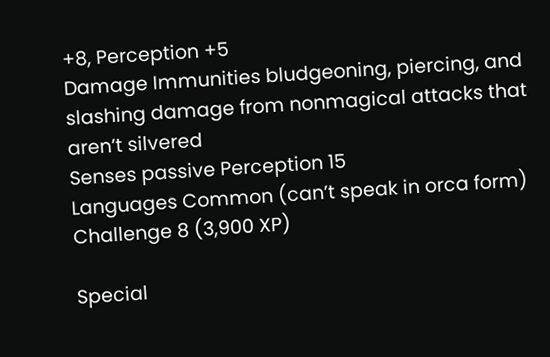+8, Perception +5
Damage Immunities bludgeoning, piercing, and slashing damage from nonmagical attacks that aren’t silvered
Senses passive Perception 15
Languages Common (can’t speak in orca form)
Challenge 8 (3,900 XP)

Special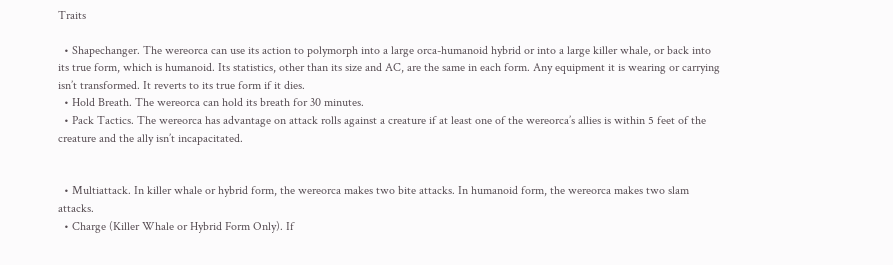Traits

  • Shapechanger. The wereorca can use its action to polymorph into a large orca-humanoid hybrid or into a large killer whale, or back into its true form, which is humanoid. Its statistics, other than its size and AC, are the same in each form. Any equipment it is wearing or carrying isn’t transformed. It reverts to its true form if it dies.
  • Hold Breath. The wereorca can hold its breath for 30 minutes.
  • Pack Tactics. The wereorca has advantage on attack rolls against a creature if at least one of the wereorca’s allies is within 5 feet of the creature and the ally isn’t incapacitated.


  • Multiattack. In killer whale or hybrid form, the wereorca makes two bite attacks. In humanoid form, the wereorca makes two slam attacks.
  • Charge (Killer Whale or Hybrid Form Only). If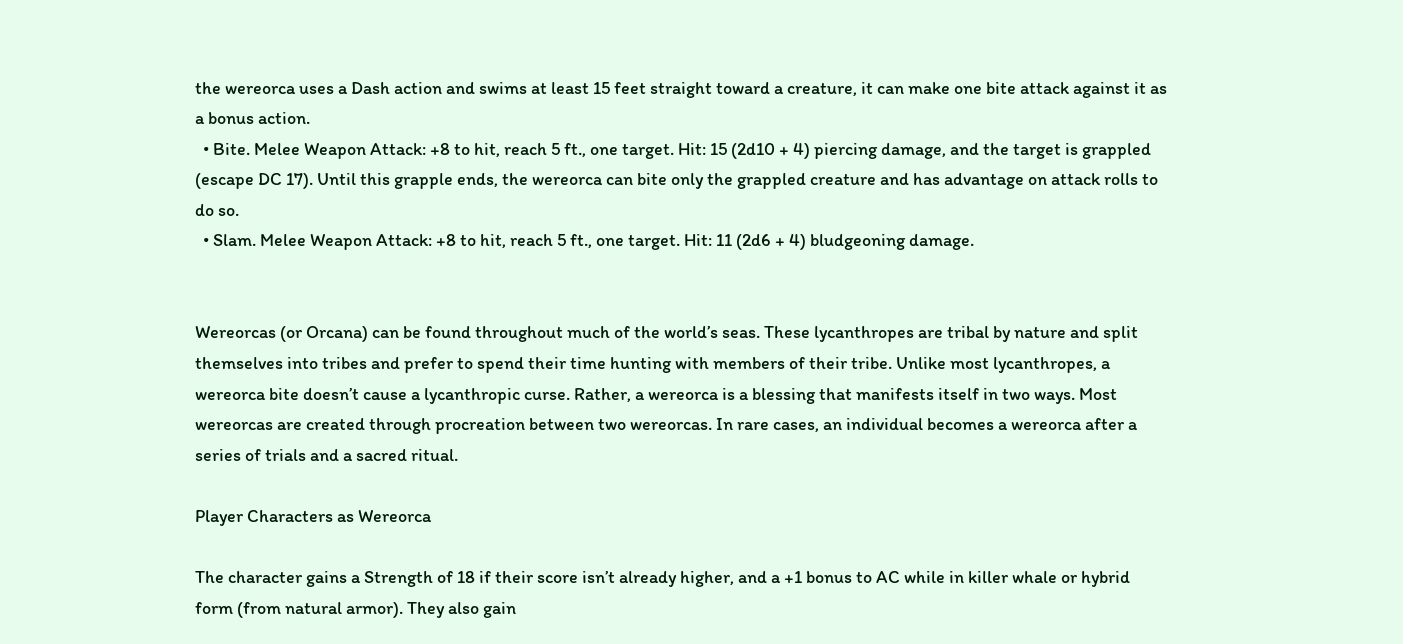the wereorca uses a Dash action and swims at least 15 feet straight toward a creature, it can make one bite attack against it as a bonus action.
  • Bite. Melee Weapon Attack: +8 to hit, reach 5 ft., one target. Hit: 15 (2d10 + 4) piercing damage, and the target is grappled (escape DC 17). Until this grapple ends, the wereorca can bite only the grappled creature and has advantage on attack rolls to do so.
  • Slam. Melee Weapon Attack: +8 to hit, reach 5 ft., one target. Hit: 11 (2d6 + 4) bludgeoning damage.


Wereorcas (or Orcana) can be found throughout much of the world’s seas. These lycanthropes are tribal by nature and split themselves into tribes and prefer to spend their time hunting with members of their tribe. Unlike most lycanthropes, a wereorca bite doesn’t cause a lycanthropic curse. Rather, a wereorca is a blessing that manifests itself in two ways. Most wereorcas are created through procreation between two wereorcas. In rare cases, an individual becomes a wereorca after a series of trials and a sacred ritual.

Player Characters as Wereorca

The character gains a Strength of 18 if their score isn’t already higher, and a +1 bonus to AC while in killer whale or hybrid form (from natural armor). They also gain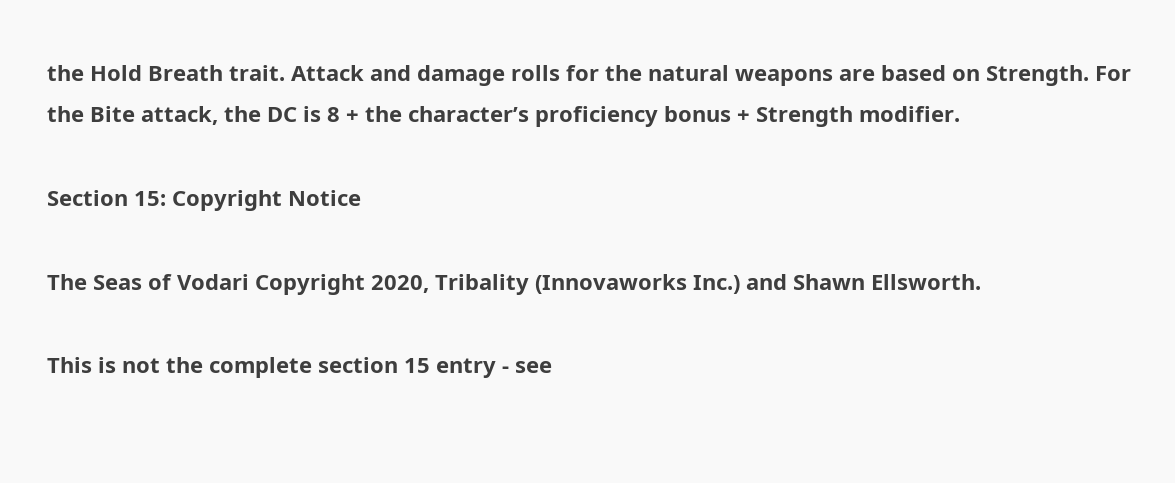the Hold Breath trait. Attack and damage rolls for the natural weapons are based on Strength. For the Bite attack, the DC is 8 + the character’s proficiency bonus + Strength modifier.

Section 15: Copyright Notice

The Seas of Vodari Copyright 2020, Tribality (Innovaworks Inc.) and Shawn Ellsworth.

This is not the complete section 15 entry - see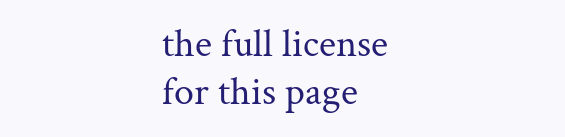the full license for this page